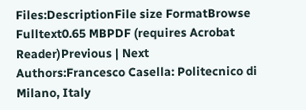Files:DescriptionFile size FormatBrowse
Fulltext0.65 MBPDF (requires Acrobat Reader)Previous | Next
Authors:Francesco Casella: Politecnico di Milano, Italy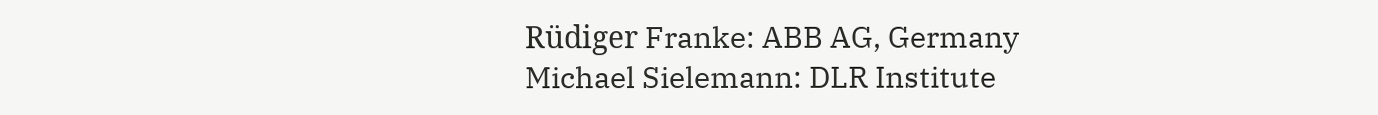Rüdiger Franke: ABB AG, Germany
Michael Sielemann: DLR Institute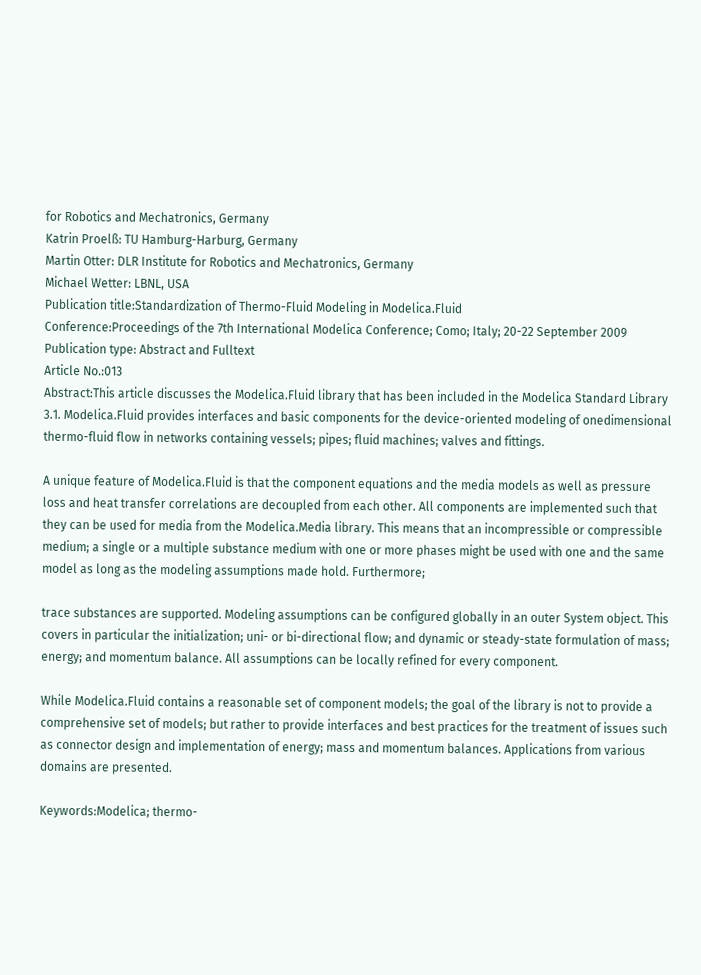for Robotics and Mechatronics, Germany
Katrin Proelß: TU Hamburg-Harburg, Germany
Martin Otter: DLR Institute for Robotics and Mechatronics, Germany
Michael Wetter: LBNL, USA
Publication title:Standardization of Thermo-Fluid Modeling in Modelica.Fluid
Conference:Proceedings of the 7th International Modelica Conference; Como; Italy; 20-22 September 2009
Publication type: Abstract and Fulltext
Article No.:013
Abstract:This article discusses the Modelica.Fluid library that has been included in the Modelica Standard Library 3.1. Modelica.Fluid provides interfaces and basic components for the device-oriented modeling of onedimensional thermo-fluid flow in networks containing vessels; pipes; fluid machines; valves and fittings.

A unique feature of Modelica.Fluid is that the component equations and the media models as well as pressure loss and heat transfer correlations are decoupled from each other. All components are implemented such that they can be used for media from the Modelica.Media library. This means that an incompressible or compressible medium; a single or a multiple substance medium with one or more phases might be used with one and the same model as long as the modeling assumptions made hold. Furthermore;

trace substances are supported. Modeling assumptions can be configured globally in an outer System object. This covers in particular the initialization; uni- or bi-directional flow; and dynamic or steady-state formulation of mass; energy; and momentum balance. All assumptions can be locally refined for every component.

While Modelica.Fluid contains a reasonable set of component models; the goal of the library is not to provide a comprehensive set of models; but rather to provide interfaces and best practices for the treatment of issues such as connector design and implementation of energy; mass and momentum balances. Applications from various domains are presented.

Keywords:Modelica; thermo-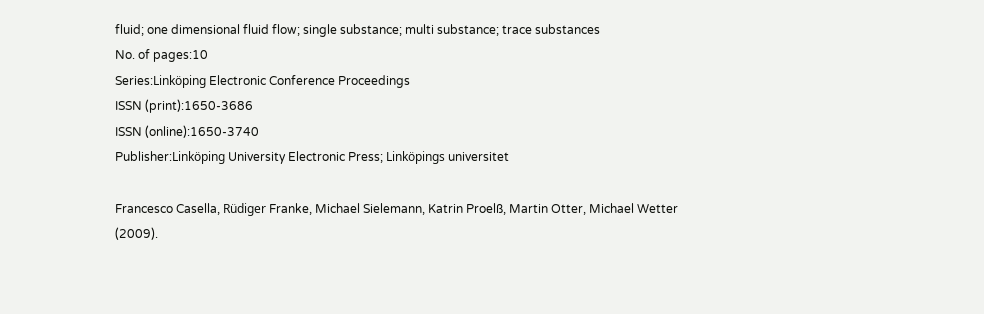fluid; one dimensional fluid flow; single substance; multi substance; trace substances
No. of pages:10
Series:Linköping Electronic Conference Proceedings
ISSN (print):1650-3686
ISSN (online):1650-3740
Publisher:Linköping University Electronic Press; Linköpings universitet

Francesco Casella, Rüdiger Franke, Michael Sielemann, Katrin Proelß, Martin Otter, Michael Wetter (2009).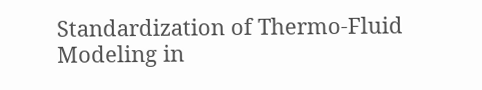Standardization of Thermo-Fluid Modeling in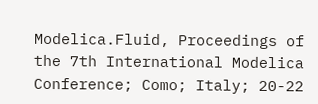Modelica.Fluid, Proceedings of the 7th International Modelica Conference; Como; Italy; 20-22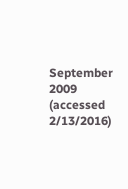September 2009 (accessed 2/13/2016)